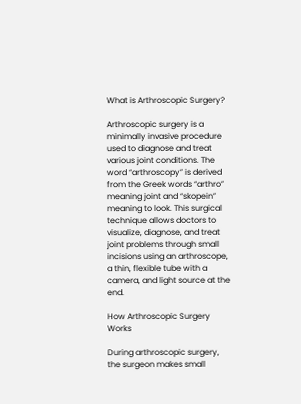What is Arthroscopic Surgery?

Arthroscopic surgery is a minimally invasive procedure used to diagnose and treat various joint conditions. The word “arthroscopy” is derived from the Greek words “arthro” meaning joint and “skopein” meaning to look. This surgical technique allows doctors to visualize, diagnose, and treat joint problems through small incisions using an arthroscope, a thin, flexible tube with a camera, and light source at the end.

How Arthroscopic Surgery Works

During arthroscopic surgery, the surgeon makes small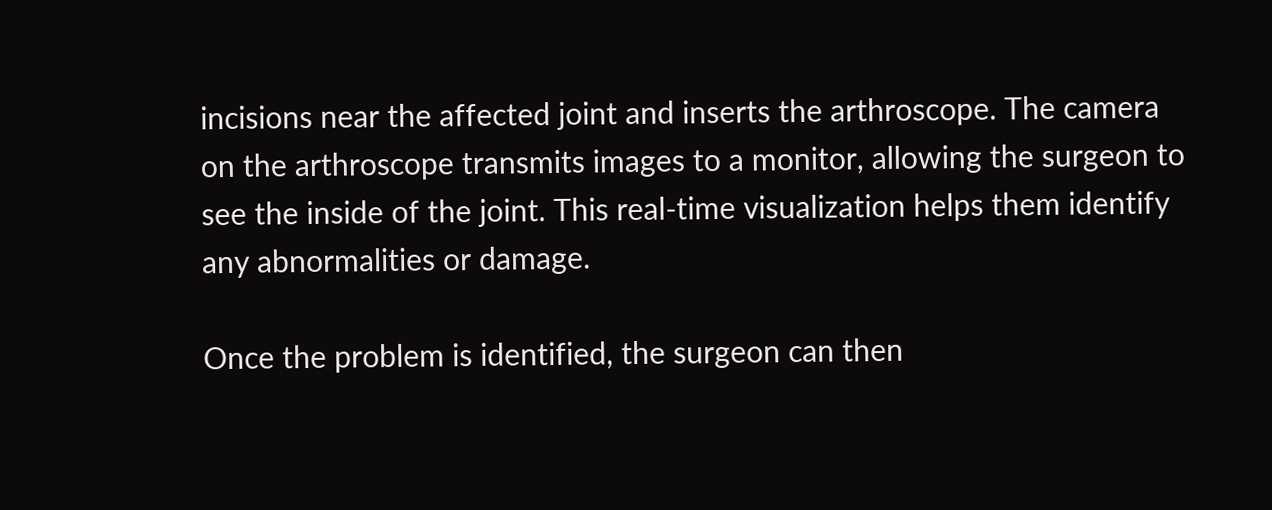incisions near the affected joint and inserts the arthroscope. The camera on the arthroscope transmits images to a monitor, allowing the surgeon to see the inside of the joint. This real-time visualization helps them identify any abnormalities or damage.

Once the problem is identified, the surgeon can then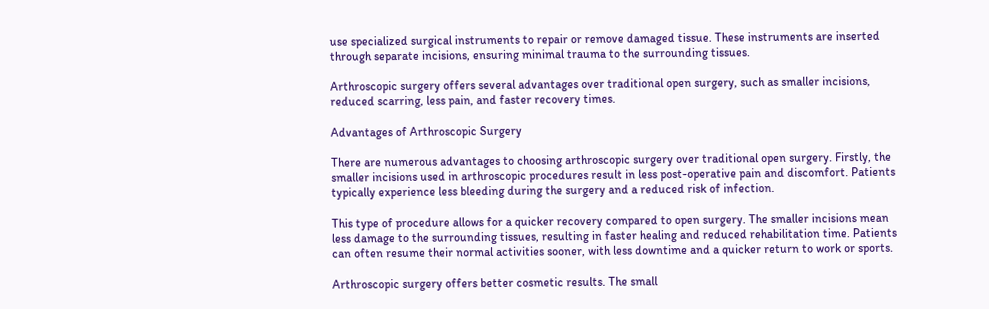use specialized surgical instruments to repair or remove damaged tissue. These instruments are inserted through separate incisions, ensuring minimal trauma to the surrounding tissues.

Arthroscopic surgery offers several advantages over traditional open surgery, such as smaller incisions, reduced scarring, less pain, and faster recovery times.

Advantages of Arthroscopic Surgery

There are numerous advantages to choosing arthroscopic surgery over traditional open surgery. Firstly, the smaller incisions used in arthroscopic procedures result in less post-operative pain and discomfort. Patients typically experience less bleeding during the surgery and a reduced risk of infection.

This type of procedure allows for a quicker recovery compared to open surgery. The smaller incisions mean less damage to the surrounding tissues, resulting in faster healing and reduced rehabilitation time. Patients can often resume their normal activities sooner, with less downtime and a quicker return to work or sports.

Arthroscopic surgery offers better cosmetic results. The small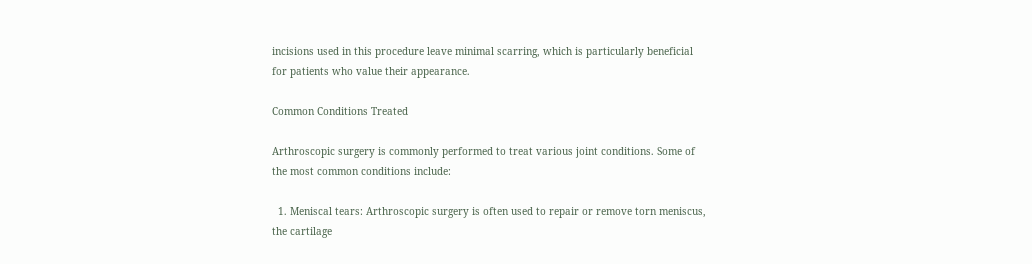incisions used in this procedure leave minimal scarring, which is particularly beneficial for patients who value their appearance.

Common Conditions Treated

Arthroscopic surgery is commonly performed to treat various joint conditions. Some of the most common conditions include:

  1. Meniscal tears: Arthroscopic surgery is often used to repair or remove torn meniscus, the cartilage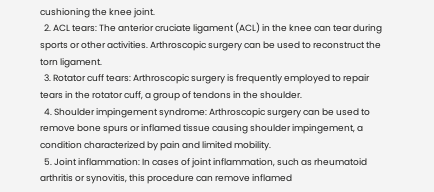cushioning the knee joint.
  2. ACL tears: The anterior cruciate ligament (ACL) in the knee can tear during sports or other activities. Arthroscopic surgery can be used to reconstruct the torn ligament.
  3. Rotator cuff tears: Arthroscopic surgery is frequently employed to repair tears in the rotator cuff, a group of tendons in the shoulder.
  4. Shoulder impingement syndrome: Arthroscopic surgery can be used to remove bone spurs or inflamed tissue causing shoulder impingement, a condition characterized by pain and limited mobility.
  5. Joint inflammation: In cases of joint inflammation, such as rheumatoid arthritis or synovitis, this procedure can remove inflamed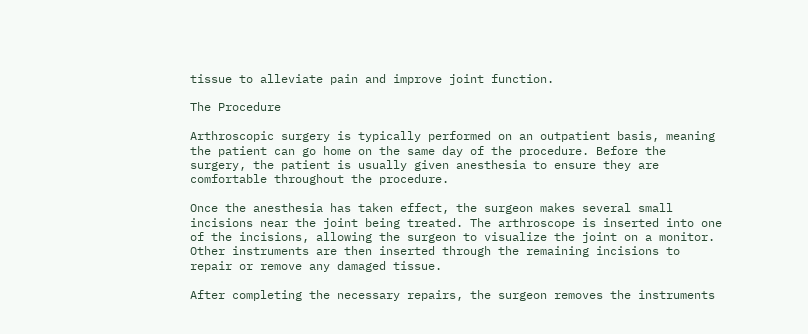tissue to alleviate pain and improve joint function.

The Procedure

Arthroscopic surgery is typically performed on an outpatient basis, meaning the patient can go home on the same day of the procedure. Before the surgery, the patient is usually given anesthesia to ensure they are comfortable throughout the procedure.

Once the anesthesia has taken effect, the surgeon makes several small incisions near the joint being treated. The arthroscope is inserted into one of the incisions, allowing the surgeon to visualize the joint on a monitor. Other instruments are then inserted through the remaining incisions to repair or remove any damaged tissue.

After completing the necessary repairs, the surgeon removes the instruments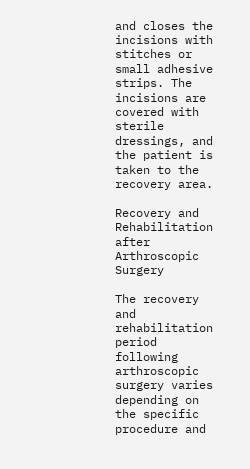and closes the incisions with stitches or small adhesive strips. The incisions are covered with sterile dressings, and the patient is taken to the recovery area.

Recovery and Rehabilitation after Arthroscopic Surgery

The recovery and rehabilitation period following arthroscopic surgery varies depending on the specific procedure and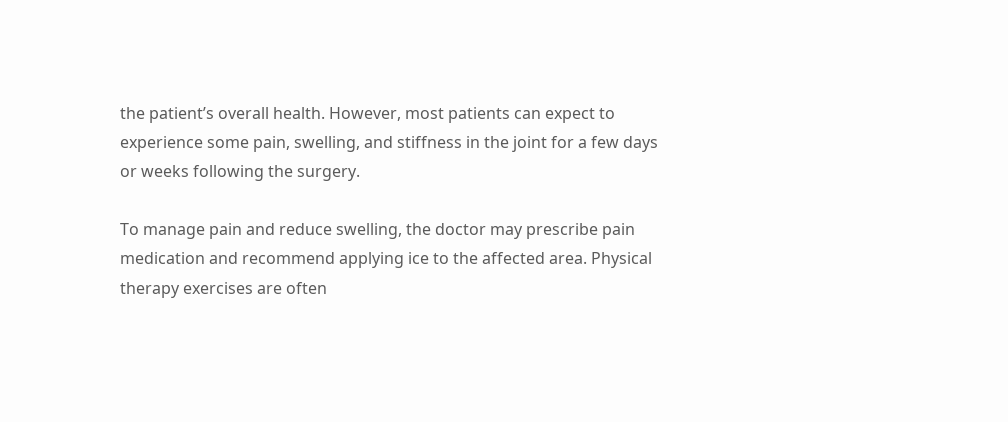the patient’s overall health. However, most patients can expect to experience some pain, swelling, and stiffness in the joint for a few days or weeks following the surgery.

To manage pain and reduce swelling, the doctor may prescribe pain medication and recommend applying ice to the affected area. Physical therapy exercises are often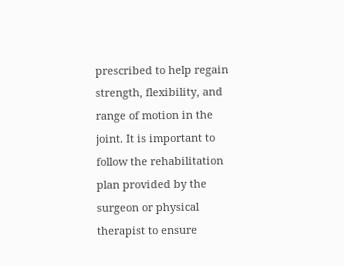prescribed to help regain strength, flexibility, and range of motion in the joint. It is important to follow the rehabilitation plan provided by the surgeon or physical therapist to ensure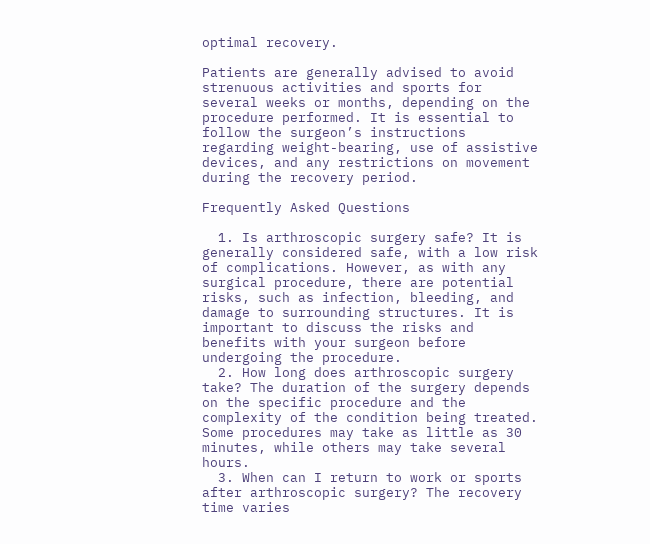optimal recovery.

Patients are generally advised to avoid strenuous activities and sports for several weeks or months, depending on the procedure performed. It is essential to follow the surgeon’s instructions regarding weight-bearing, use of assistive devices, and any restrictions on movement during the recovery period.

Frequently Asked Questions

  1. Is arthroscopic surgery safe? It is generally considered safe, with a low risk of complications. However, as with any surgical procedure, there are potential risks, such as infection, bleeding, and damage to surrounding structures. It is important to discuss the risks and benefits with your surgeon before undergoing the procedure.
  2. How long does arthroscopic surgery take? The duration of the surgery depends on the specific procedure and the complexity of the condition being treated. Some procedures may take as little as 30 minutes, while others may take several hours.
  3. When can I return to work or sports after arthroscopic surgery? The recovery time varies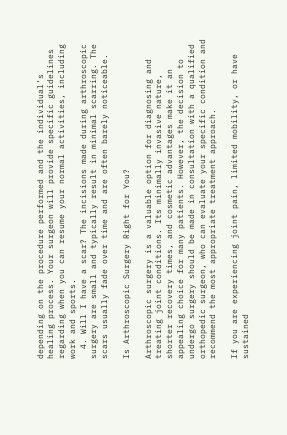depending on the procedure performed and the individual’s healing process. Your surgeon will provide specific guidelines regarding when you can resume your normal activities, including work and sports.
  4. Will I have a scar? The incisions made during arthroscopic surgery are small and typically result in minimal scarring. The scars usually fade over time and are often barely noticeable.

Is Arthroscopic Surgery Right for You?

Arthroscopic surgery is a valuable option for diagnosing and treating joint conditions. Its minimally invasive nature, shorter recovery times, and cosmetic advantages make it an appealing choice for many patients. However, the decision to undergo surgery should be made in consultation with a qualified orthopedic surgeon, who can evaluate your specific condition and recommend the most appropriate treatment approach.

If you are experiencing joint pain, limited mobility, or have sustained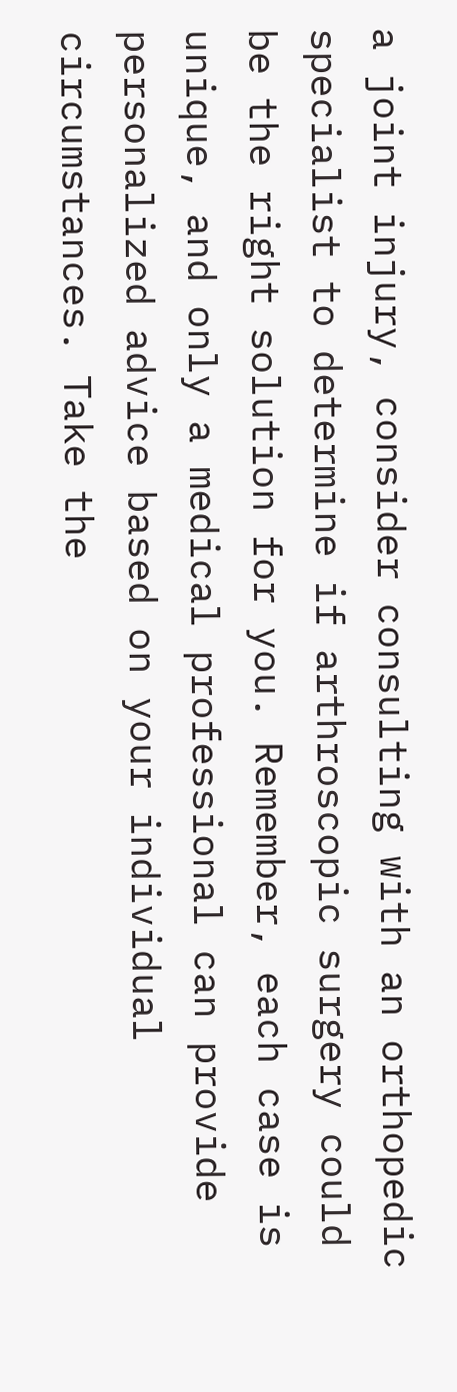a joint injury, consider consulting with an orthopedic specialist to determine if arthroscopic surgery could be the right solution for you. Remember, each case is unique, and only a medical professional can provide personalized advice based on your individual circumstances. Take the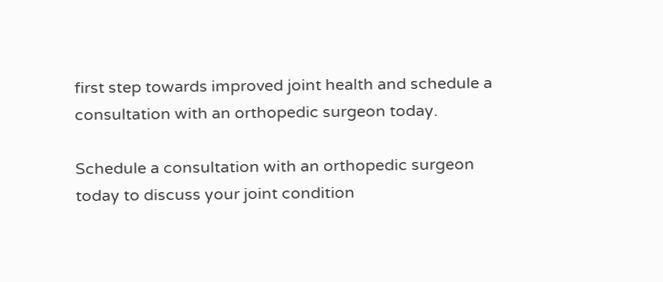first step towards improved joint health and schedule a consultation with an orthopedic surgeon today.

Schedule a consultation with an orthopedic surgeon today to discuss your joint condition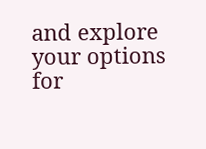and explore your options for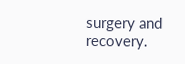surgery and recovery.